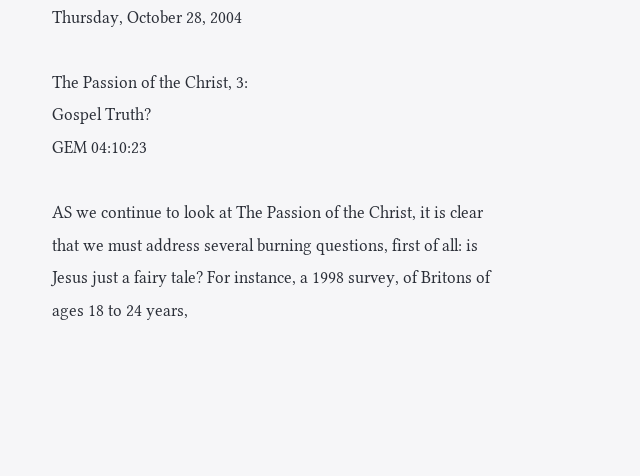Thursday, October 28, 2004

The Passion of the Christ, 3:
Gospel Truth?
GEM 04:10:23

AS we continue to look at The Passion of the Christ, it is clear that we must address several burning questions, first of all: is Jesus just a fairy tale? For instance, a 1998 survey, of Britons of ages 18 to 24 years,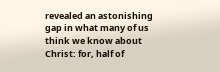revealed an astonishing gap in what many of us think we know about Christ: for, half of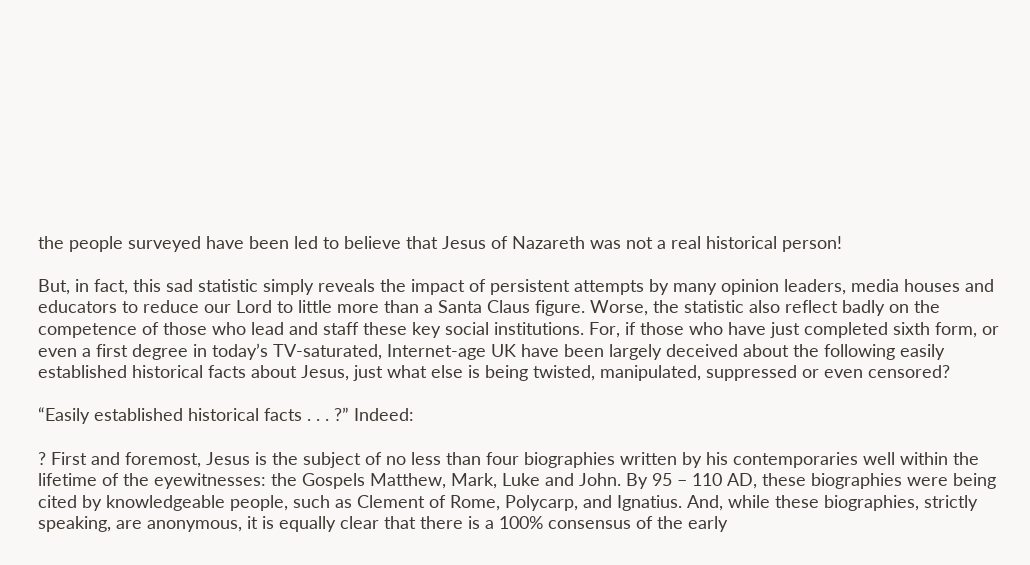the people surveyed have been led to believe that Jesus of Nazareth was not a real historical person!

But, in fact, this sad statistic simply reveals the impact of persistent attempts by many opinion leaders, media houses and educators to reduce our Lord to little more than a Santa Claus figure. Worse, the statistic also reflect badly on the competence of those who lead and staff these key social institutions. For, if those who have just completed sixth form, or even a first degree in today’s TV-saturated, Internet-age UK have been largely deceived about the following easily established historical facts about Jesus, just what else is being twisted, manipulated, suppressed or even censored?

“Easily established historical facts . . . ?” Indeed:

? First and foremost, Jesus is the subject of no less than four biographies written by his contemporaries well within the lifetime of the eyewitnesses: the Gospels Matthew, Mark, Luke and John. By 95 – 110 AD, these biographies were being cited by knowledgeable people, such as Clement of Rome, Polycarp, and Ignatius. And, while these biographies, strictly speaking, are anonymous, it is equally clear that there is a 100% consensus of the early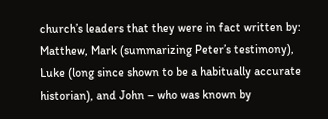church’s leaders that they were in fact written by: Matthew, Mark (summarizing Peter’s testimony), Luke (long since shown to be a habitually accurate historian), and John – who was known by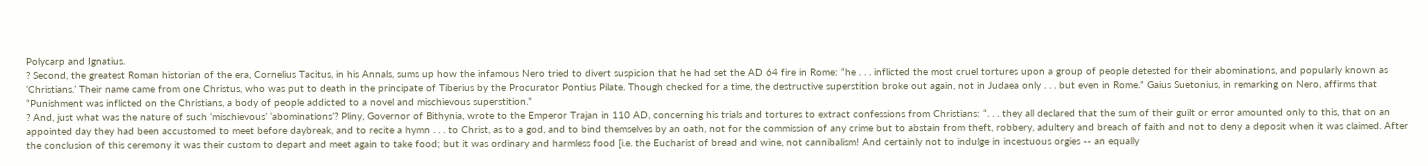Polycarp and Ignatius.
? Second, the greatest Roman historian of the era, Cornelius Tacitus, in his Annals, sums up how the infamous Nero tried to divert suspicion that he had set the AD 64 fire in Rome: “he . . . inflicted the most cruel tortures upon a group of people detested for their abominations, and popularly known as ‘Christians.’ Their name came from one Christus, who was put to death in the principate of Tiberius by the Procurator Pontius Pilate. Though checked for a time, the destructive superstition broke out again, not in Judaea only . . . but even in Rome.” Gaius Suetonius, in remarking on Nero, affirms that “Punishment was inflicted on the Christians, a body of people addicted to a novel and mischievous superstition.”
? And, just what was the nature of such ‘mischievous’ ‘abominations’? Pliny, Governor of Bithynia, wrote to the Emperor Trajan in 110 AD, concerning his trials and tortures to extract confessions from Christians: “. . . they all declared that the sum of their guilt or error amounted only to this, that on an appointed day they had been accustomed to meet before daybreak, and to recite a hymn . . . to Christ, as to a god, and to bind themselves by an oath, not for the commission of any crime but to abstain from theft, robbery, adultery and breach of faith and not to deny a deposit when it was claimed. After the conclusion of this ceremony it was their custom to depart and meet again to take food; but it was ordinary and harmless food [i.e. the Eucharist of bread and wine, not cannibalism! And certainly not to indulge in incestuous orgies -- an equally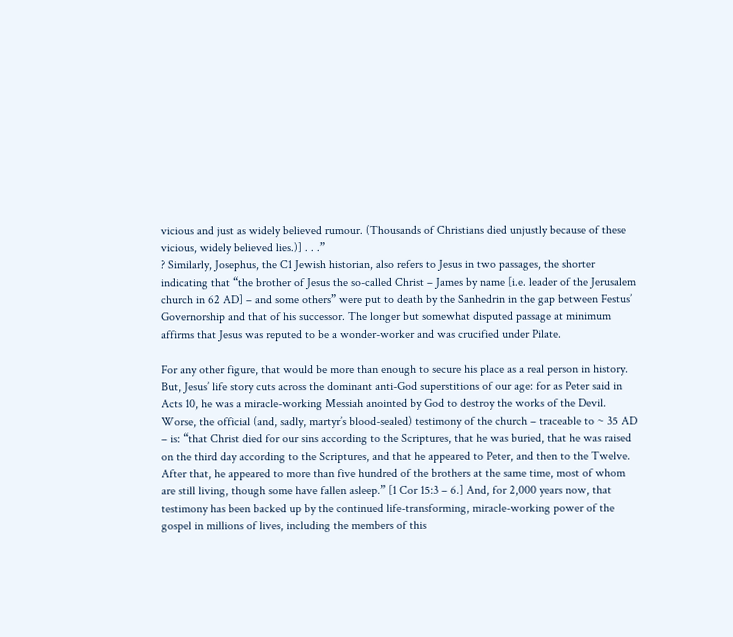vicious and just as widely believed rumour. (Thousands of Christians died unjustly because of these vicious, widely believed lies.)] . . .”
? Similarly, Josephus, the C1 Jewish historian, also refers to Jesus in two passages, the shorter indicating that “the brother of Jesus the so-called Christ – James by name [i.e. leader of the Jerusalem church in 62 AD] – and some others” were put to death by the Sanhedrin in the gap between Festus’ Governorship and that of his successor. The longer but somewhat disputed passage at minimum affirms that Jesus was reputed to be a wonder-worker and was crucified under Pilate.

For any other figure, that would be more than enough to secure his place as a real person in history. But, Jesus’ life story cuts across the dominant anti-God superstitions of our age: for as Peter said in Acts 10, he was a miracle-working Messiah anointed by God to destroy the works of the Devil. Worse, the official (and, sadly, martyr’s blood-sealed) testimony of the church – traceable to ~ 35 AD – is: “that Christ died for our sins according to the Scriptures, that he was buried, that he was raised on the third day according to the Scriptures, and that he appeared to Peter, and then to the Twelve. After that, he appeared to more than five hundred of the brothers at the same time, most of whom are still living, though some have fallen asleep.” [1 Cor 15:3 – 6.] And, for 2,000 years now, that testimony has been backed up by the continued life-transforming, miracle-working power of the gospel in millions of lives, including the members of this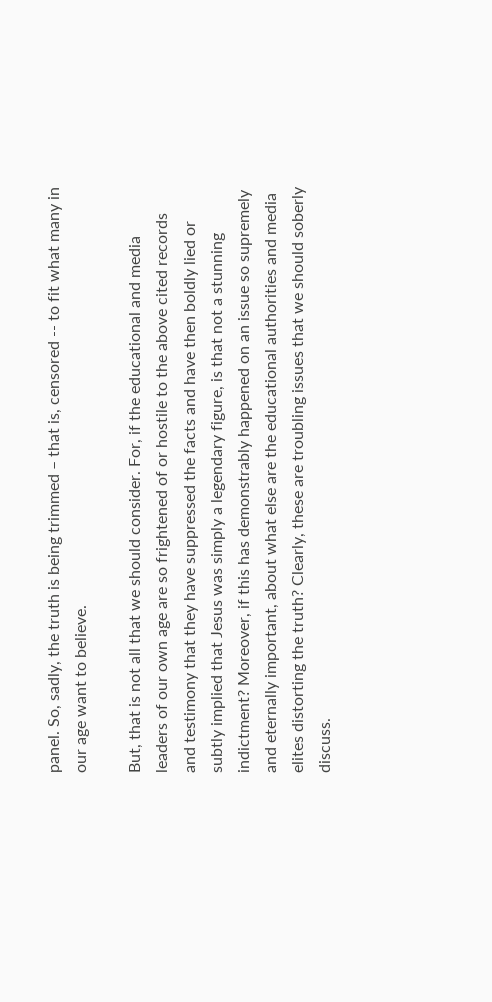panel. So, sadly, the truth is being trimmed – that is, censored -- to fit what many in our age want to believe.

But, that is not all that we should consider. For, if the educational and media leaders of our own age are so frightened of or hostile to the above cited records and testimony that they have suppressed the facts and have then boldly lied or subtly implied that Jesus was simply a legendary figure, is that not a stunning indictment? Moreover, if this has demonstrably happened on an issue so supremely and eternally important, about what else are the educational authorities and media elites distorting the truth? Clearly, these are troubling issues that we should soberly discuss.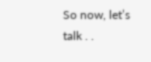So now, let’s talk . .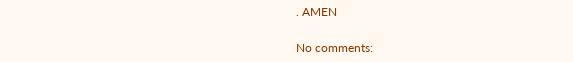. AMEN

No comments: